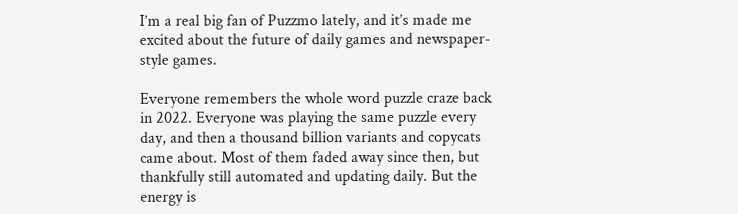I’m a real big fan of Puzzmo lately, and it’s made me excited about the future of daily games and newspaper-style games.

Everyone remembers the whole word puzzle craze back in 2022. Everyone was playing the same puzzle every day, and then a thousand billion variants and copycats came about. Most of them faded away since then, but thankfully still automated and updating daily. But the energy is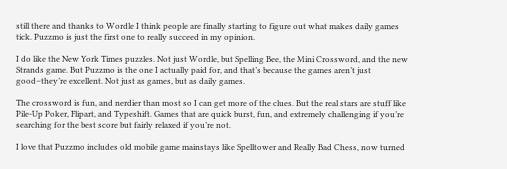still there and thanks to Wordle I think people are finally starting to figure out what makes daily games tick. Puzzmo is just the first one to really succeed in my opinion.

I do like the New York Times puzzles. Not just Wordle, but Spelling Bee, the Mini Crossword, and the new Strands game. But Puzzmo is the one I actually paid for, and that’s because the games aren’t just good–they’re excellent. Not just as games, but as daily games.

The crossword is fun, and nerdier than most so I can get more of the clues. But the real stars are stuff like Pile-Up Poker, Flipart, and Typeshift. Games that are quick burst, fun, and extremely challenging if you’re searching for the best score but fairly relaxed if you’re not.

I love that Puzzmo includes old mobile game mainstays like Spelltower and Really Bad Chess, now turned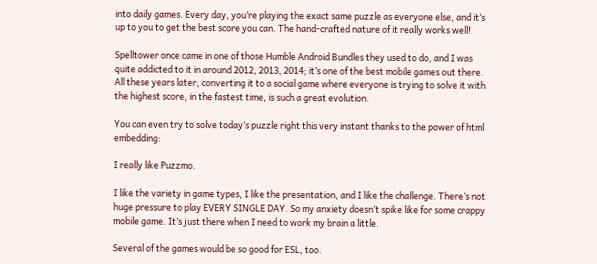into daily games. Every day, you’re playing the exact same puzzle as everyone else, and it’s up to you to get the best score you can. The hand-crafted nature of it really works well!

Spelltower once came in one of those Humble Android Bundles they used to do, and I was quite addicted to it in around 2012, 2013, 2014; it’s one of the best mobile games out there. All these years later, converting it to a social game where everyone is trying to solve it with the highest score, in the fastest time, is such a great evolution.

You can even try to solve today’s puzzle right this very instant thanks to the power of html embedding:

I really like Puzzmo.

I like the variety in game types, I like the presentation, and I like the challenge. There’s not huge pressure to play EVERY SINGLE DAY. So my anxiety doesn’t spike like for some crappy mobile game. It’s just there when I need to work my brain a little.

Several of the games would be so good for ESL, too.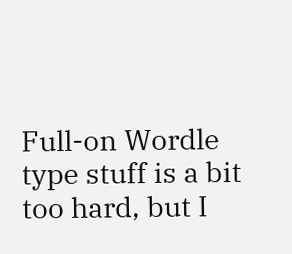Full-on Wordle type stuff is a bit too hard, but I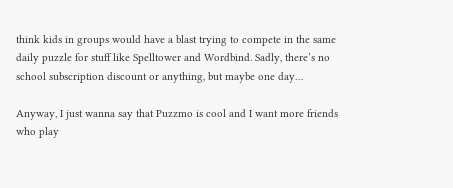think kids in groups would have a blast trying to compete in the same daily puzzle for stuff like Spelltower and Wordbind. Sadly, there’s no school subscription discount or anything, but maybe one day…

Anyway, I just wanna say that Puzzmo is cool and I want more friends who play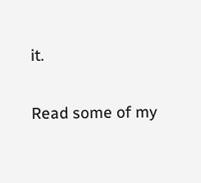it.

Read some of my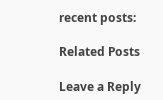recent posts:

Related Posts

Leave a Reply